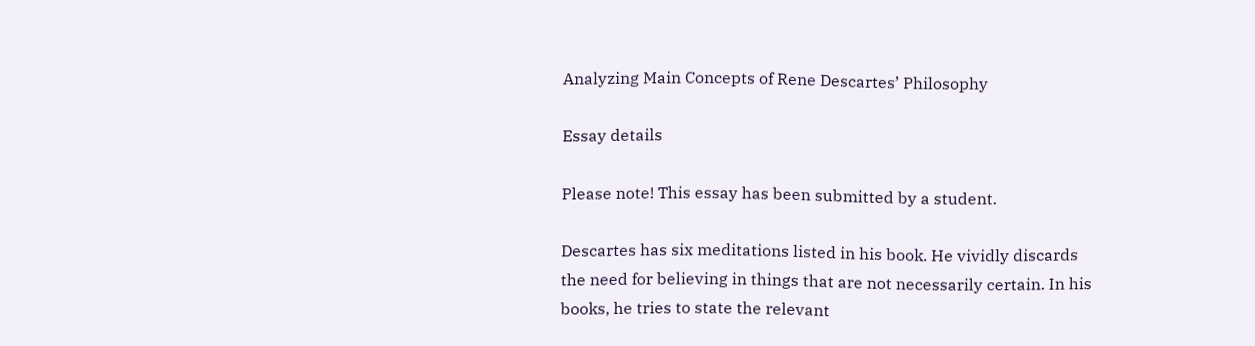Analyzing Main Concepts of Rene Descartes’ Philosophy

Essay details

Please note! This essay has been submitted by a student.

Descartes has six meditations listed in his book. He vividly discards the need for believing in things that are not necessarily certain. In his books, he tries to state the relevant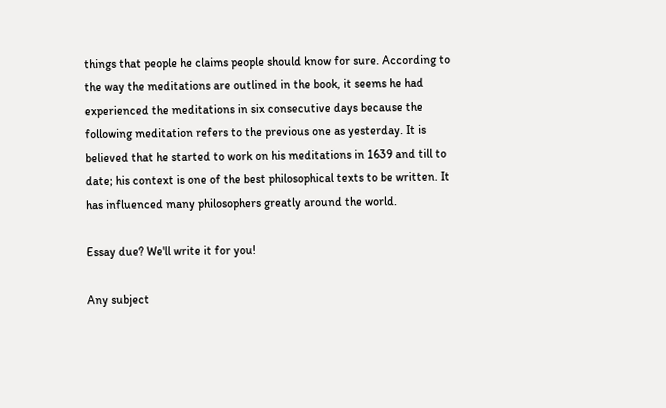things that people he claims people should know for sure. According to the way the meditations are outlined in the book, it seems he had experienced the meditations in six consecutive days because the following meditation refers to the previous one as yesterday. It is believed that he started to work on his meditations in 1639 and till to date; his context is one of the best philosophical texts to be written. It has influenced many philosophers greatly around the world.

Essay due? We'll write it for you!

Any subject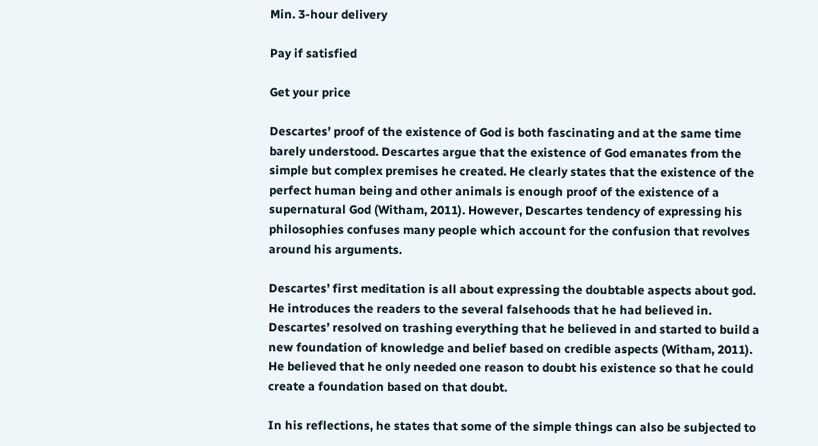Min. 3-hour delivery

Pay if satisfied

Get your price

Descartes’ proof of the existence of God is both fascinating and at the same time barely understood. Descartes argue that the existence of God emanates from the simple but complex premises he created. He clearly states that the existence of the perfect human being and other animals is enough proof of the existence of a supernatural God (Witham, 2011). However, Descartes tendency of expressing his philosophies confuses many people which account for the confusion that revolves around his arguments.

Descartes’ first meditation is all about expressing the doubtable aspects about god. He introduces the readers to the several falsehoods that he had believed in. Descartes’ resolved on trashing everything that he believed in and started to build a new foundation of knowledge and belief based on credible aspects (Witham, 2011). He believed that he only needed one reason to doubt his existence so that he could create a foundation based on that doubt.

In his reflections, he states that some of the simple things can also be subjected to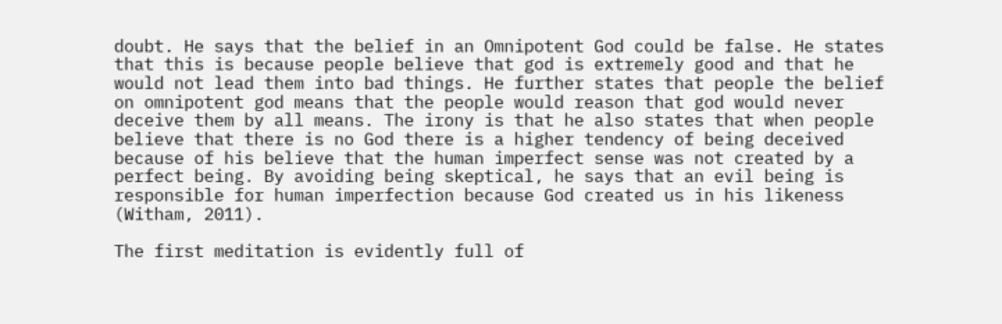doubt. He says that the belief in an Omnipotent God could be false. He states that this is because people believe that god is extremely good and that he would not lead them into bad things. He further states that people the belief on omnipotent god means that the people would reason that god would never deceive them by all means. The irony is that he also states that when people believe that there is no God there is a higher tendency of being deceived because of his believe that the human imperfect sense was not created by a perfect being. By avoiding being skeptical, he says that an evil being is responsible for human imperfection because God created us in his likeness (Witham, 2011).

The first meditation is evidently full of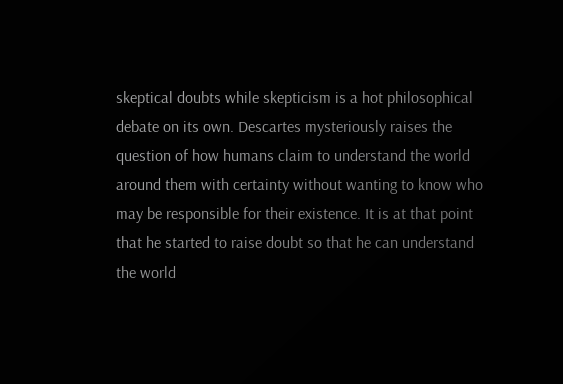skeptical doubts while skepticism is a hot philosophical debate on its own. Descartes mysteriously raises the question of how humans claim to understand the world around them with certainty without wanting to know who may be responsible for their existence. It is at that point that he started to raise doubt so that he can understand the world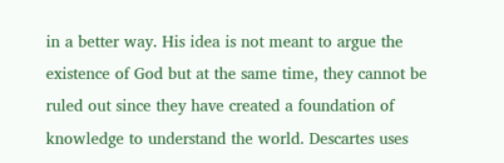in a better way. His idea is not meant to argue the existence of God but at the same time, they cannot be ruled out since they have created a foundation of knowledge to understand the world. Descartes uses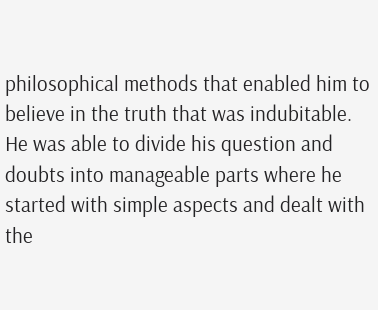philosophical methods that enabled him to believe in the truth that was indubitable. He was able to divide his question and doubts into manageable parts where he started with simple aspects and dealt with the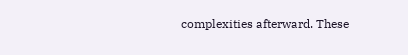complexities afterward. These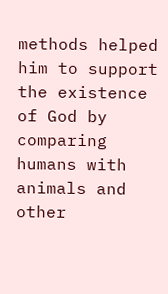methods helped him to support the existence of God by comparing humans with animals and other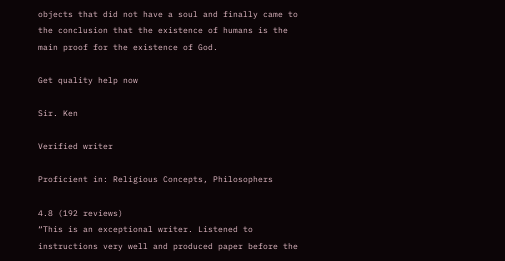objects that did not have a soul and finally came to the conclusion that the existence of humans is the main proof for the existence of God.

Get quality help now

Sir. Ken

Verified writer

Proficient in: Religious Concepts, Philosophers

4.8 (192 reviews)
“This is an exceptional writer. Listened to instructions very well and produced paper before the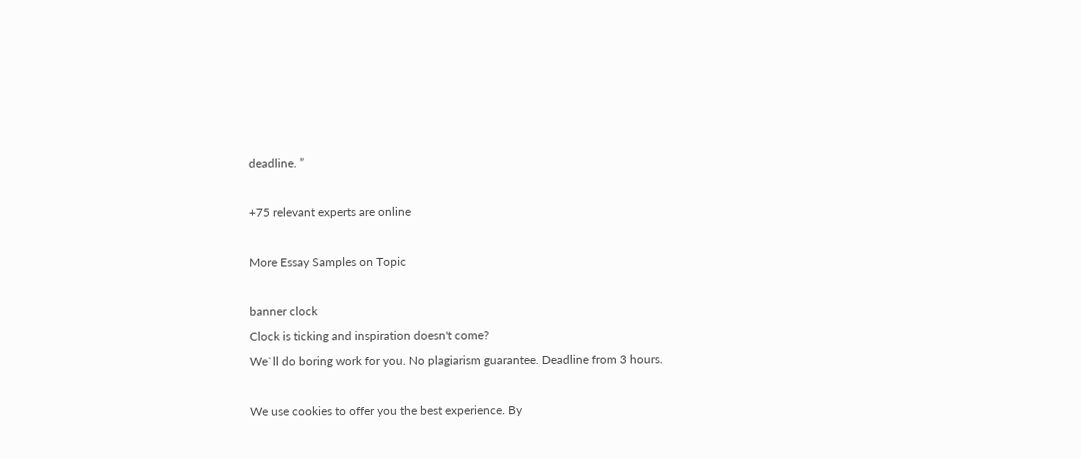deadline. ”

+75 relevant experts are online

More Essay Samples on Topic

banner clock
Clock is ticking and inspiration doesn't come?
We`ll do boring work for you. No plagiarism guarantee. Deadline from 3 hours.

We use cookies to offer you the best experience. By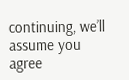continuing, we’ll assume you agree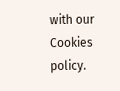with our Cookies policy.